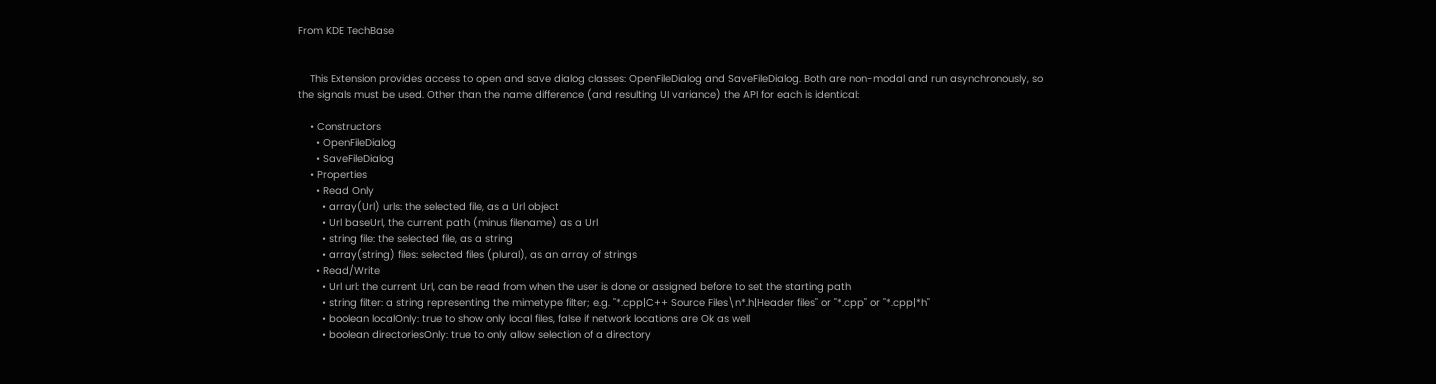From KDE TechBase


    This Extension provides access to open and save dialog classes: OpenFileDialog and SaveFileDialog. Both are non-modal and run asynchronously, so the signals must be used. Other than the name difference (and resulting UI variance) the API for each is identical:

    • Constructors
      • OpenFileDialog
      • SaveFileDialog
    • Properties
      • Read Only
        • array(Url) urls: the selected file, as a Url object
        • Url baseUrl, the current path (minus filename) as a Url
        • string file: the selected file, as a string
        • array(string) files: selected files (plural), as an array of strings
      • Read/Write
        • Url url: the current Url, can be read from when the user is done or assigned before to set the starting path
        • string filter: a string representing the mimetype filter; e.g. "*.cpp|C++ Source Files\n*.h|Header files" or "*.cpp" or "*.cpp|*h"
        • boolean localOnly: true to show only local files, false if network locations are Ok as well
        • boolean directoriesOnly: true to only allow selection of a directory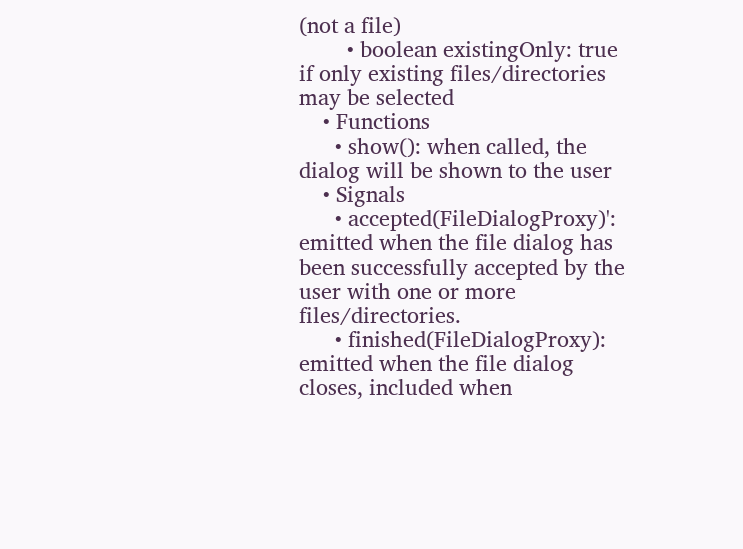(not a file)
        • boolean existingOnly: true if only existing files/directories may be selected
    • Functions
      • show(): when called, the dialog will be shown to the user
    • Signals
      • accepted(FileDialogProxy)': emitted when the file dialog has been successfully accepted by the user with one or more files/directories.
      • finished(FileDialogProxy): emitted when the file dialog closes, included when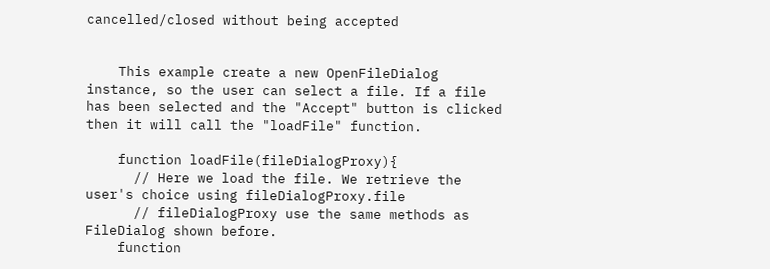cancelled/closed without being accepted


    This example create a new OpenFileDialog instance, so the user can select a file. If a file has been selected and the "Accept" button is clicked then it will call the "loadFile" function.

    function loadFile(fileDialogProxy){
      // Here we load the file. We retrieve the user's choice using fileDialogProxy.file
      // fileDialogProxy use the same methods as FileDialog shown before.
    function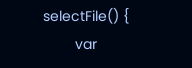selectFile() {
        var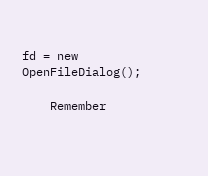fd = new OpenFileDialog();

    Remember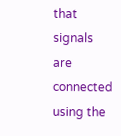that signals are connected using the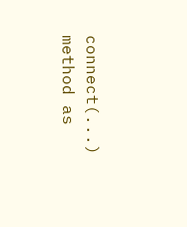connect(...) method as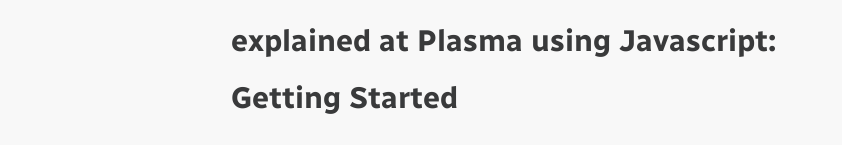explained at Plasma using Javascript: Getting Started